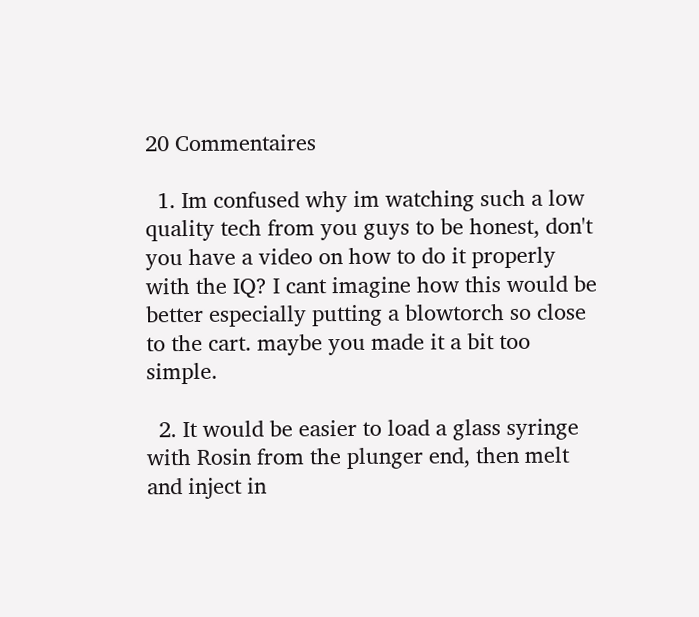20 Commentaires

  1. Im confused why im watching such a low quality tech from you guys to be honest, don't you have a video on how to do it properly with the IQ? I cant imagine how this would be better especially putting a blowtorch so close to the cart. maybe you made it a bit too simple.

  2. It would be easier to load a glass syringe with Rosin from the plunger end, then melt and inject in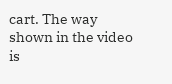cart. The way shown in the video is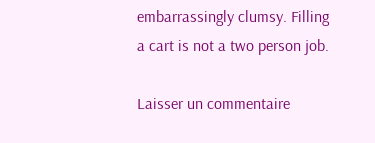embarrassingly clumsy. Filling a cart is not a two person job.

Laisser un commentaire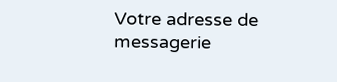Votre adresse de messagerie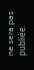ne sera pas publiée.